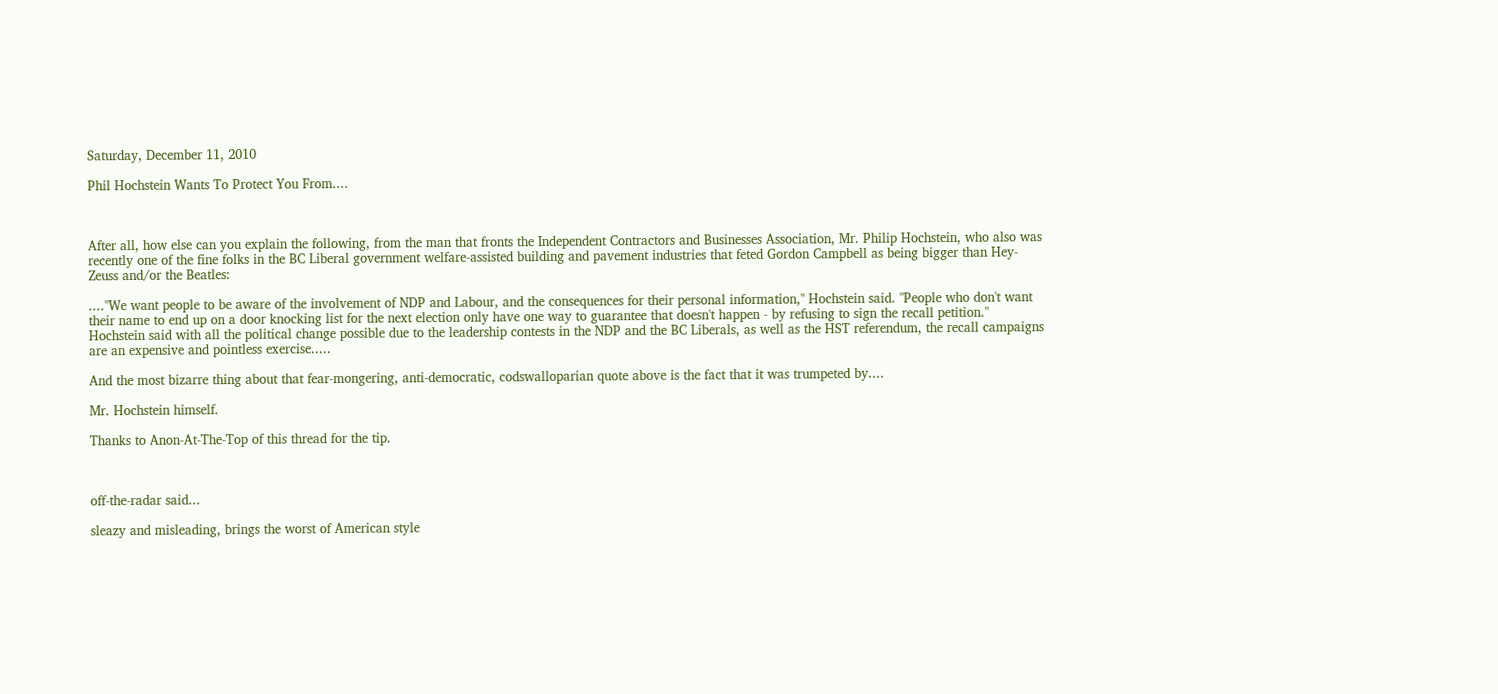Saturday, December 11, 2010

Phil Hochstein Wants To Protect You From....



After all, how else can you explain the following, from the man that fronts the Independent Contractors and Businesses Association, Mr. Philip Hochstein, who also was recently one of the fine folks in the BC Liberal government welfare-assisted building and pavement industries that feted Gordon Campbell as being bigger than Hey- Zeuss and/or the Beatles:

...."We want people to be aware of the involvement of NDP and Labour, and the consequences for their personal information," Hochstein said. "People who don't want their name to end up on a door knocking list for the next election only have one way to guarantee that doesn't happen - by refusing to sign the recall petition." Hochstein said with all the political change possible due to the leadership contests in the NDP and the BC Liberals, as well as the HST referendum, the recall campaigns are an expensive and pointless exercise.....

And the most bizarre thing about that fear-mongering, anti-democratic, codswalloparian quote above is the fact that it was trumpeted by....

Mr. Hochstein himself.

Thanks to Anon-At-The-Top of this thread for the tip.



off-the-radar said...

sleazy and misleading, brings the worst of American style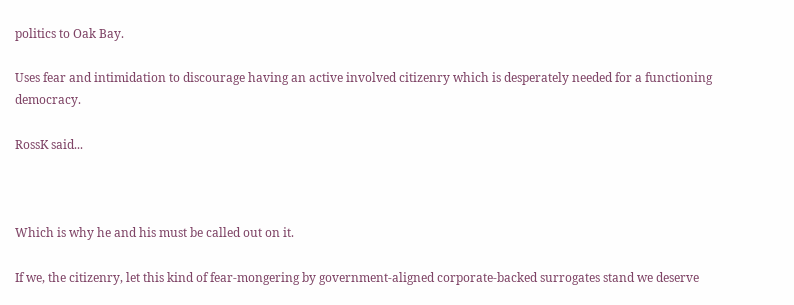politics to Oak Bay.

Uses fear and intimidation to discourage having an active involved citizenry which is desperately needed for a functioning democracy.

RossK said...



Which is why he and his must be called out on it.

If we, the citizenry, let this kind of fear-mongering by government-aligned corporate-backed surrogates stand we deserve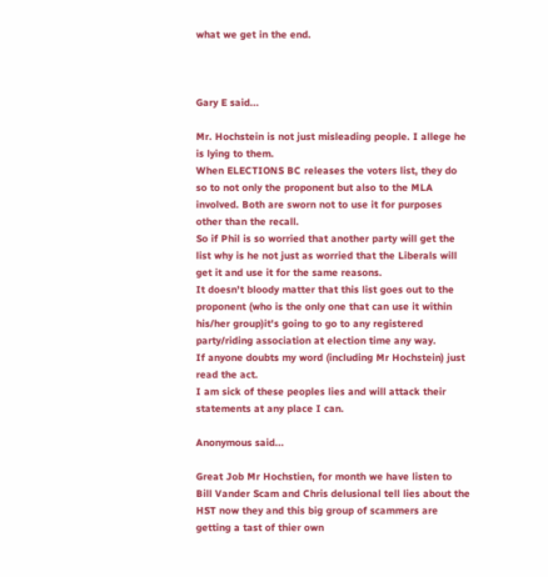what we get in the end.



Gary E said...

Mr. Hochstein is not just misleading people. I allege he is lying to them.
When ELECTIONS BC releases the voters list, they do so to not only the proponent but also to the MLA involved. Both are sworn not to use it for purposes other than the recall.
So if Phil is so worried that another party will get the list why is he not just as worried that the Liberals will get it and use it for the same reasons.
It doesn't bloody matter that this list goes out to the proponent (who is the only one that can use it within his/her group)it's going to go to any registered party/riding association at election time any way.
If anyone doubts my word (including Mr Hochstein) just read the act.
I am sick of these peoples lies and will attack their statements at any place I can.

Anonymous said...

Great Job Mr Hochstien, for month we have listen to Bill Vander Scam and Chris delusional tell lies about the HST now they and this big group of scammers are getting a tast of thier own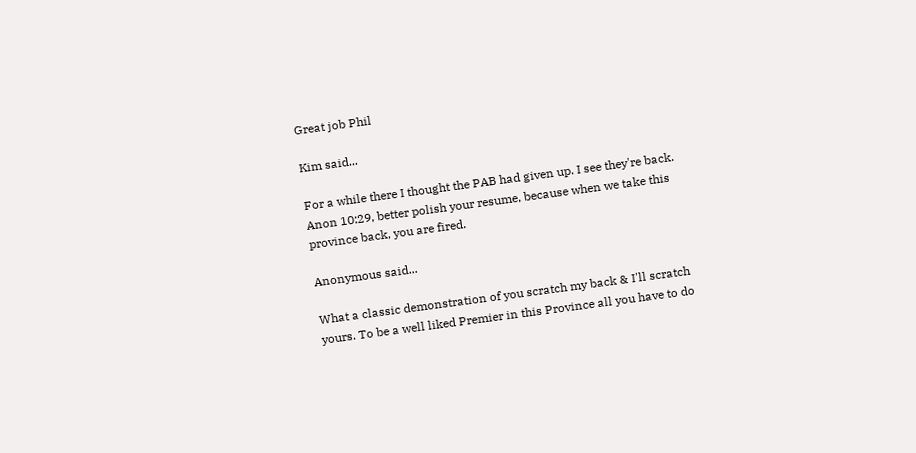Great job Phil

Kim said...

For a while there I thought the PAB had given up. I see they're back. Anon 10:29, better polish your resume, because when we take this province back, you are fired.

Anonymous said...

What a classic demonstration of you scratch my back & I'll scratch yours. To be a well liked Premier in this Province all you have to do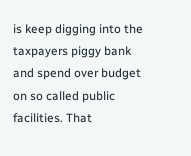is keep digging into the taxpayers piggy bank and spend over budget on so called public facilities. That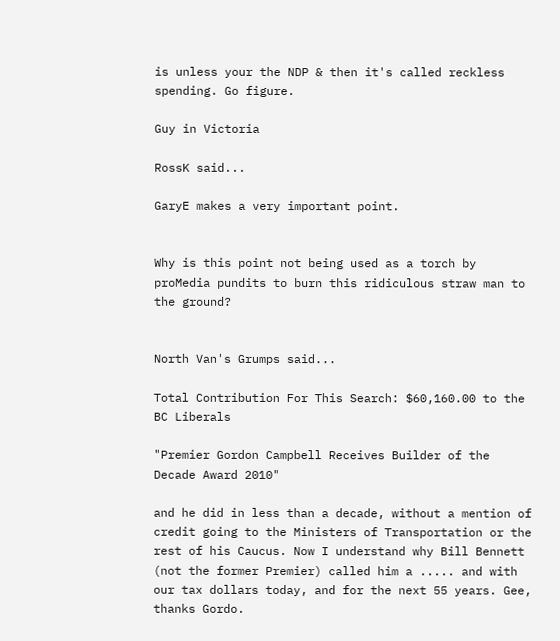is unless your the NDP & then it's called reckless spending. Go figure.

Guy in Victoria

RossK said...

GaryE makes a very important point.


Why is this point not being used as a torch by proMedia pundits to burn this ridiculous straw man to the ground?


North Van's Grumps said...

Total Contribution For This Search: $60,160.00 to the BC Liberals

"Premier Gordon Campbell Receives Builder of the Decade Award 2010"

and he did in less than a decade, without a mention of credit going to the Ministers of Transportation or the rest of his Caucus. Now I understand why Bill Bennett (not the former Premier) called him a ..... and with our tax dollars today, and for the next 55 years. Gee, thanks Gordo.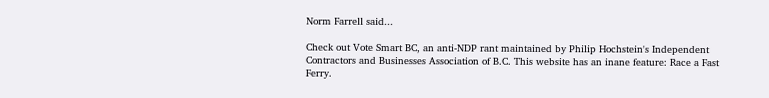Norm Farrell said...

Check out Vote Smart BC, an anti-NDP rant maintained by Philip Hochstein's Independent Contractors and Businesses Association of B.C. This website has an inane feature: Race a Fast Ferry.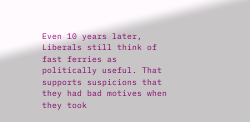Even 10 years later, Liberals still think of fast ferries as politically useful. That supports suspicions that they had bad motives when they took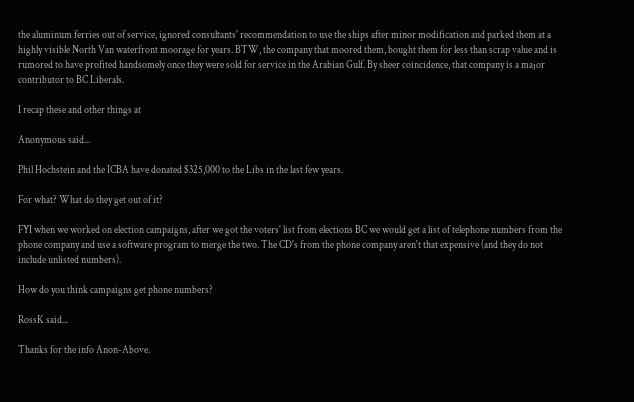the aluminum ferries out of service, ignored consultants' recommendation to use the ships after minor modification and parked them at a highly visible North Van waterfront moorage for years. BTW, the company that moored them, bought them for less than scrap value and is rumored to have profited handsomely once they were sold for service in the Arabian Gulf. By sheer coincidence, that company is a major contributor to BC Liberals.

I recap these and other things at

Anonymous said...

Phil Hochstein and the ICBA have donated $325,000 to the Libs in the last few years.

For what? What do they get out of it?

FYI when we worked on election campaigns, after we got the voters' list from elections BC we would get a list of telephone numbers from the phone company and use a software program to merge the two. The CD's from the phone company aren't that expensive (and they do not include unlisted numbers).

How do you think campaigns get phone numbers?

RossK said...

Thanks for the info Anon-Above.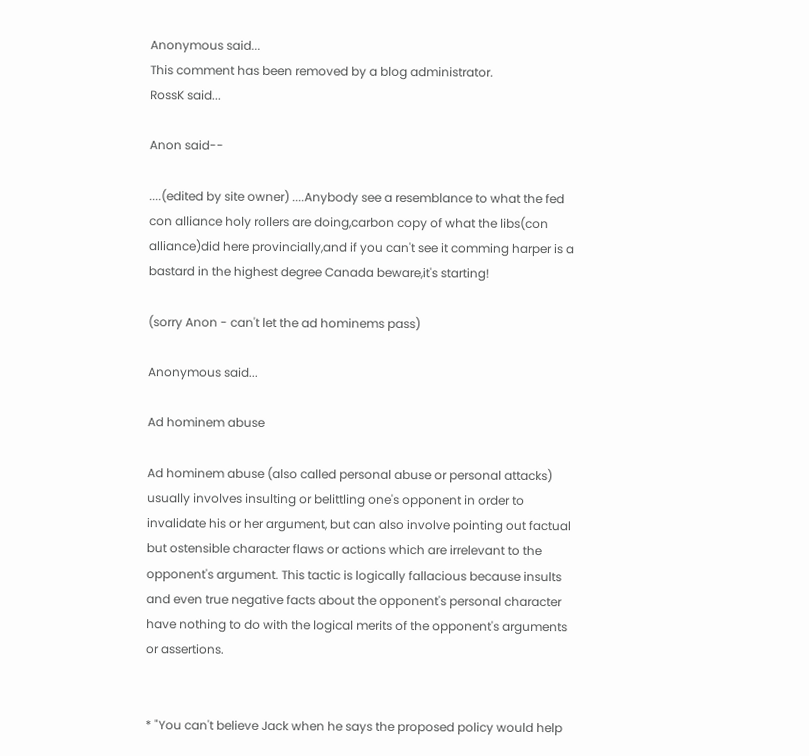Anonymous said...
This comment has been removed by a blog administrator.
RossK said...

Anon said--

....(edited by site owner) ....Anybody see a resemblance to what the fed con alliance holy rollers are doing,carbon copy of what the libs(con alliance)did here provincially,and if you can't see it comming harper is a bastard in the highest degree Canada beware,it's starting!

(sorry Anon - can't let the ad hominems pass)

Anonymous said...

Ad hominem abuse

Ad hominem abuse (also called personal abuse or personal attacks) usually involves insulting or belittling one's opponent in order to invalidate his or her argument, but can also involve pointing out factual but ostensible character flaws or actions which are irrelevant to the opponent's argument. This tactic is logically fallacious because insults and even true negative facts about the opponent's personal character have nothing to do with the logical merits of the opponent's arguments or assertions.


* "You can't believe Jack when he says the proposed policy would help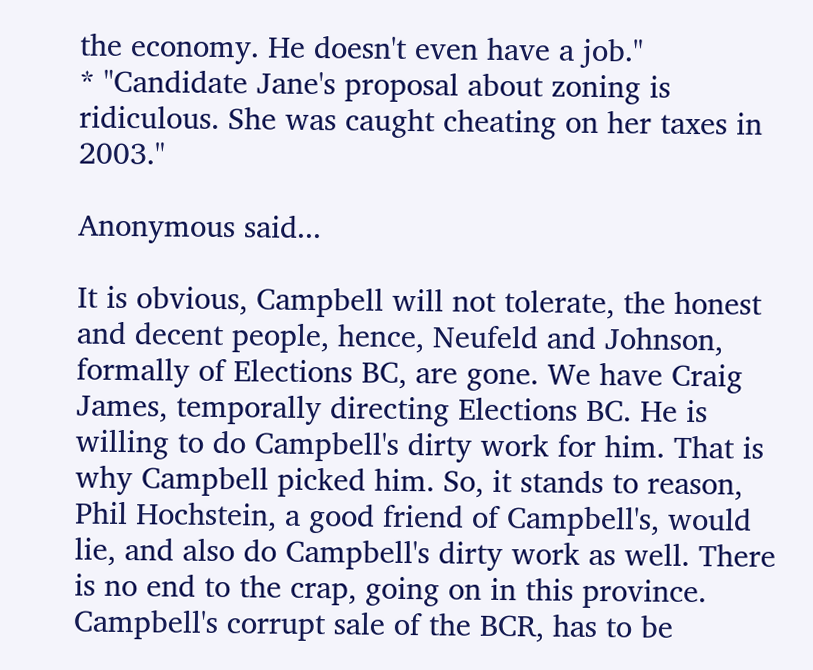the economy. He doesn't even have a job."
* "Candidate Jane's proposal about zoning is ridiculous. She was caught cheating on her taxes in 2003."

Anonymous said...

It is obvious, Campbell will not tolerate, the honest and decent people, hence, Neufeld and Johnson, formally of Elections BC, are gone. We have Craig James, temporally directing Elections BC. He is willing to do Campbell's dirty work for him. That is why Campbell picked him. So, it stands to reason, Phil Hochstein, a good friend of Campbell's, would lie, and also do Campbell's dirty work as well. There is no end to the crap, going on in this province. Campbell's corrupt sale of the BCR, has to be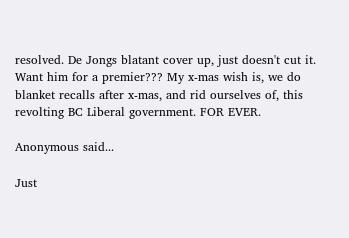resolved. De Jongs blatant cover up, just doesn't cut it. Want him for a premier??? My x-mas wish is, we do blanket recalls after x-mas, and rid ourselves of, this revolting BC Liberal government. FOR EVER.

Anonymous said...

Just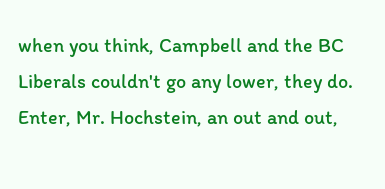when you think, Campbell and the BC Liberals couldn't go any lower, they do. Enter, Mr. Hochstein, an out and out,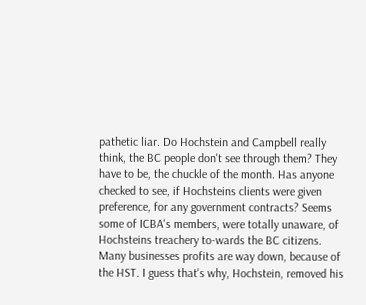pathetic liar. Do Hochstein and Campbell really think, the BC people don't see through them? They have to be, the chuckle of the month. Has anyone checked to see, if Hochsteins clients were given preference, for any government contracts? Seems some of ICBA's members, were totally unaware, of Hochsteins treachery to-wards the BC citizens. Many businesses profits are way down, because of the HST. I guess that's why, Hochstein, removed his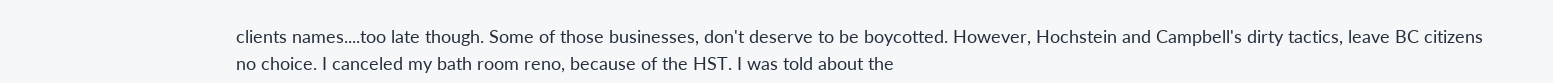clients names....too late though. Some of those businesses, don't deserve to be boycotted. However, Hochstein and Campbell's dirty tactics, leave BC citizens no choice. I canceled my bath room reno, because of the HST. I was told about the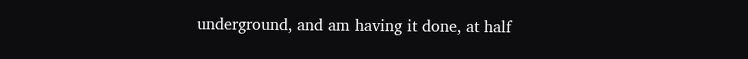underground, and am having it done, at half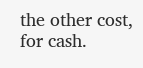the other cost, for cash.